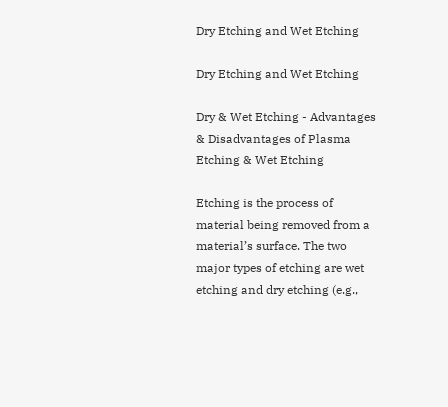Dry Etching and Wet Etching

Dry Etching and Wet Etching

Dry & Wet Etching - Advantages & Disadvantages of Plasma Etching & Wet Etching

Etching is the process of material being removed from a material’s surface. The two major types of etching are wet etching and dry etching (e.g.,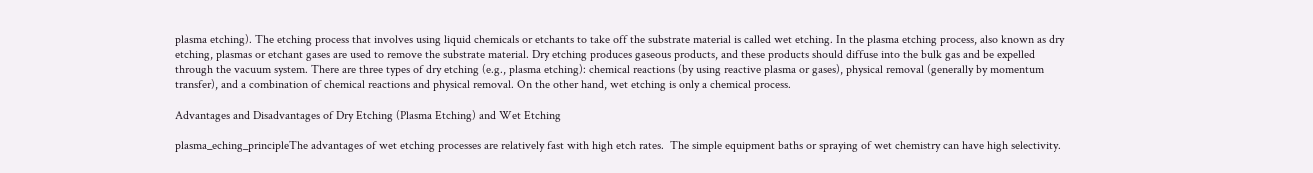plasma etching). The etching process that involves using liquid chemicals or etchants to take off the substrate material is called wet etching. In the plasma etching process, also known as dry etching, plasmas or etchant gases are used to remove the substrate material. Dry etching produces gaseous products, and these products should diffuse into the bulk gas and be expelled through the vacuum system. There are three types of dry etching (e.g., plasma etching): chemical reactions (by using reactive plasma or gases), physical removal (generally by momentum transfer), and a combination of chemical reactions and physical removal. On the other hand, wet etching is only a chemical process.

Advantages and Disadvantages of Dry Etching (Plasma Etching) and Wet Etching

plasma_eching_principleThe advantages of wet etching processes are relatively fast with high etch rates.  The simple equipment baths or spraying of wet chemistry can have high selectivity.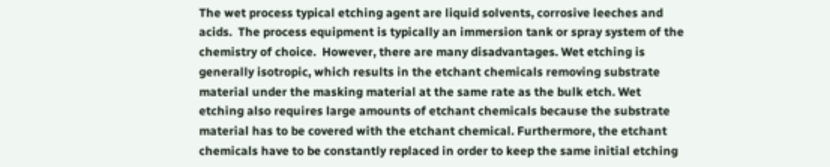The wet process typical etching agent are liquid solvents, corrosive leeches and acids.  The process equipment is typically an immersion tank or spray system of the chemistry of choice.  However, there are many disadvantages. Wet etching is generally isotropic, which results in the etchant chemicals removing substrate material under the masking material at the same rate as the bulk etch. Wet etching also requires large amounts of etchant chemicals because the substrate material has to be covered with the etchant chemical. Furthermore, the etchant chemicals have to be constantly replaced in order to keep the same initial etching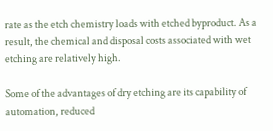rate as the etch chemistry loads with etched byproduct. As a result, the chemical and disposal costs associated with wet etching are relatively high.

Some of the advantages of dry etching are its capability of automation, reduced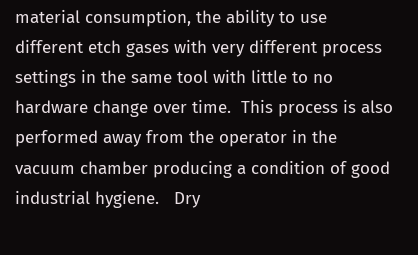material consumption, the ability to use different etch gases with very different process settings in the same tool with little to no hardware change over time.  This process is also performed away from the operator in the vacuum chamber producing a condition of good industrial hygiene.   Dry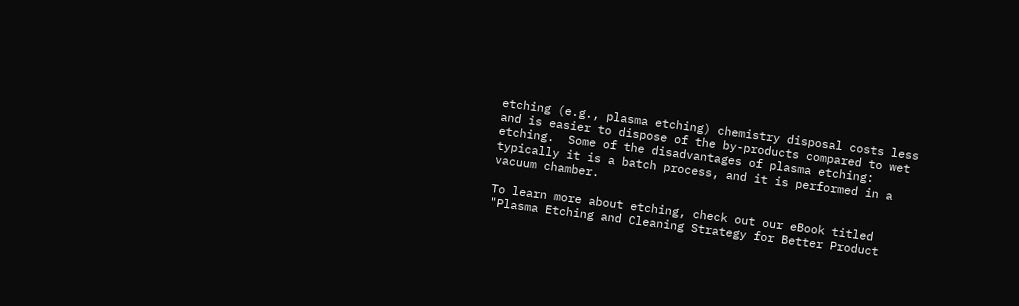etching (e.g., plasma etching) chemistry disposal costs less and is easier to dispose of the by-products compared to wet etching.  Some of the disadvantages of plasma etching: typically it is a batch process, and it is performed in a vacuum chamber.

To learn more about etching, check out our eBook titled "Plasma Etching and Cleaning Strategy for Better Product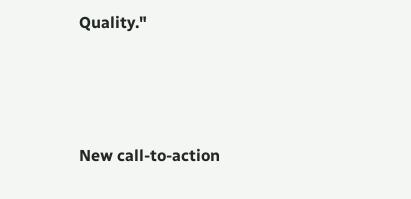Quality."



New call-to-action